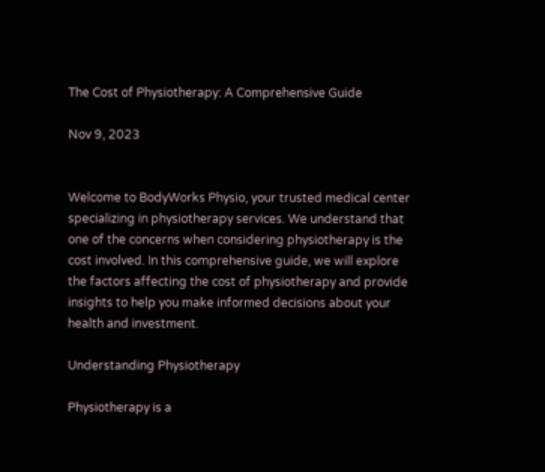The Cost of Physiotherapy: A Comprehensive Guide

Nov 9, 2023


Welcome to BodyWorks Physio, your trusted medical center specializing in physiotherapy services. We understand that one of the concerns when considering physiotherapy is the cost involved. In this comprehensive guide, we will explore the factors affecting the cost of physiotherapy and provide insights to help you make informed decisions about your health and investment.

Understanding Physiotherapy

Physiotherapy is a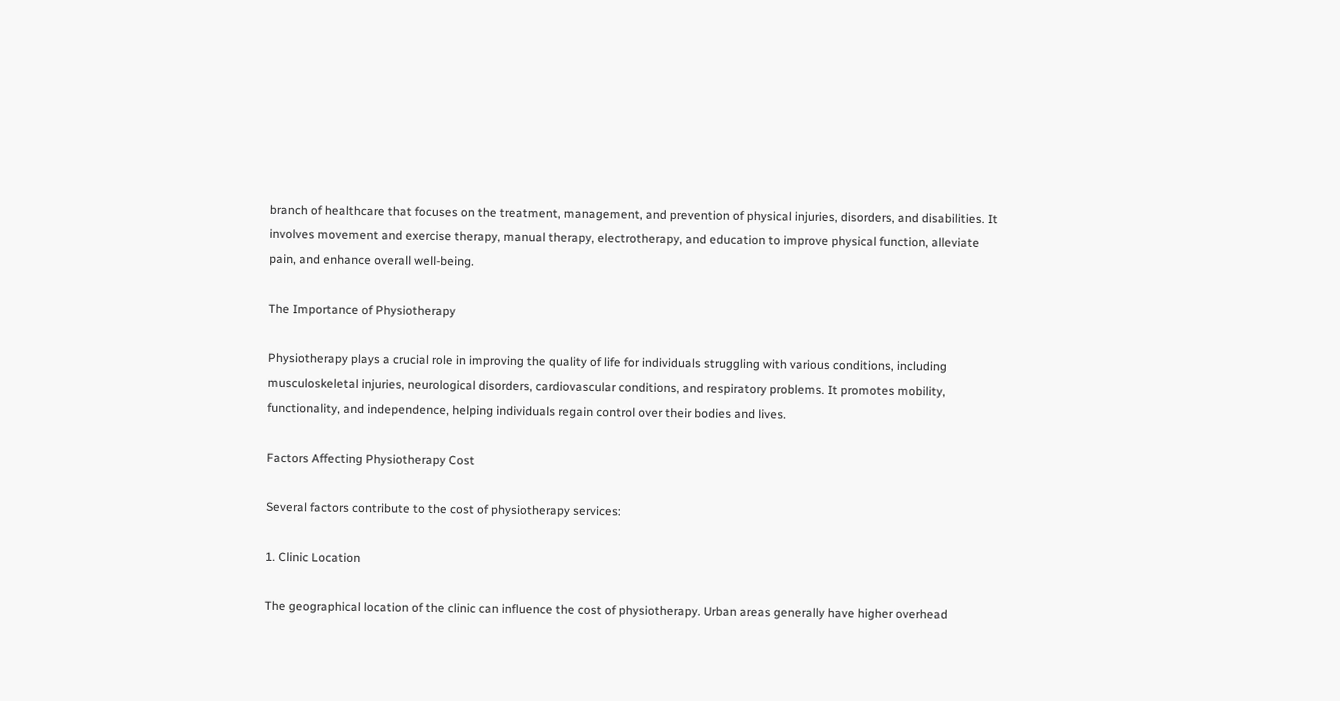branch of healthcare that focuses on the treatment, management, and prevention of physical injuries, disorders, and disabilities. It involves movement and exercise therapy, manual therapy, electrotherapy, and education to improve physical function, alleviate pain, and enhance overall well-being.

The Importance of Physiotherapy

Physiotherapy plays a crucial role in improving the quality of life for individuals struggling with various conditions, including musculoskeletal injuries, neurological disorders, cardiovascular conditions, and respiratory problems. It promotes mobility, functionality, and independence, helping individuals regain control over their bodies and lives.

Factors Affecting Physiotherapy Cost

Several factors contribute to the cost of physiotherapy services:

1. Clinic Location

The geographical location of the clinic can influence the cost of physiotherapy. Urban areas generally have higher overhead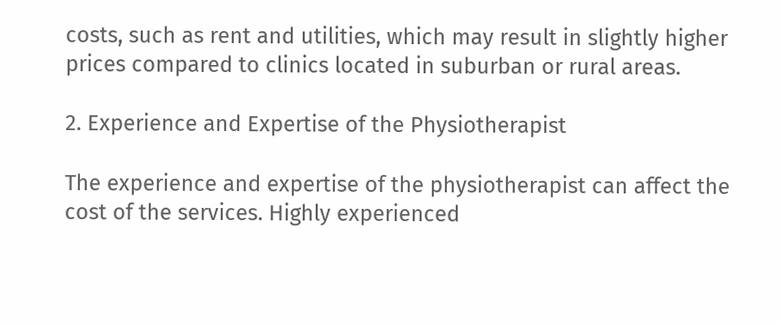costs, such as rent and utilities, which may result in slightly higher prices compared to clinics located in suburban or rural areas.

2. Experience and Expertise of the Physiotherapist

The experience and expertise of the physiotherapist can affect the cost of the services. Highly experienced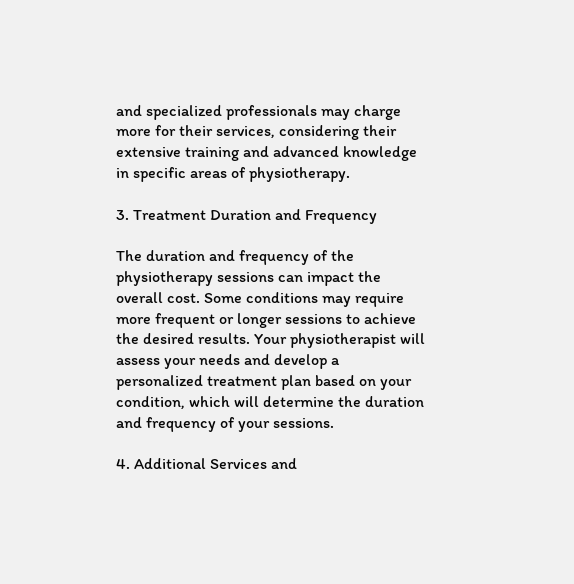and specialized professionals may charge more for their services, considering their extensive training and advanced knowledge in specific areas of physiotherapy.

3. Treatment Duration and Frequency

The duration and frequency of the physiotherapy sessions can impact the overall cost. Some conditions may require more frequent or longer sessions to achieve the desired results. Your physiotherapist will assess your needs and develop a personalized treatment plan based on your condition, which will determine the duration and frequency of your sessions.

4. Additional Services and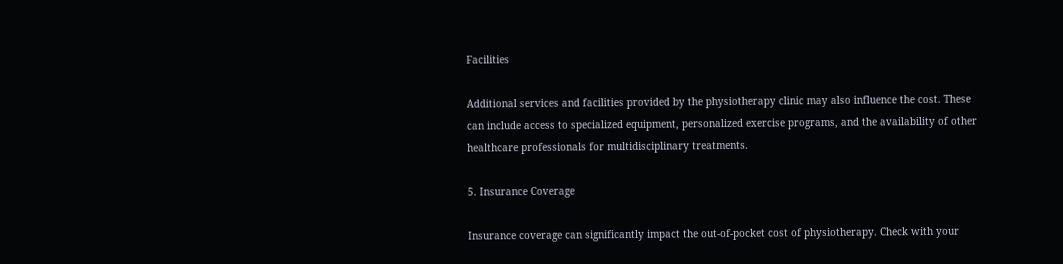Facilities

Additional services and facilities provided by the physiotherapy clinic may also influence the cost. These can include access to specialized equipment, personalized exercise programs, and the availability of other healthcare professionals for multidisciplinary treatments.

5. Insurance Coverage

Insurance coverage can significantly impact the out-of-pocket cost of physiotherapy. Check with your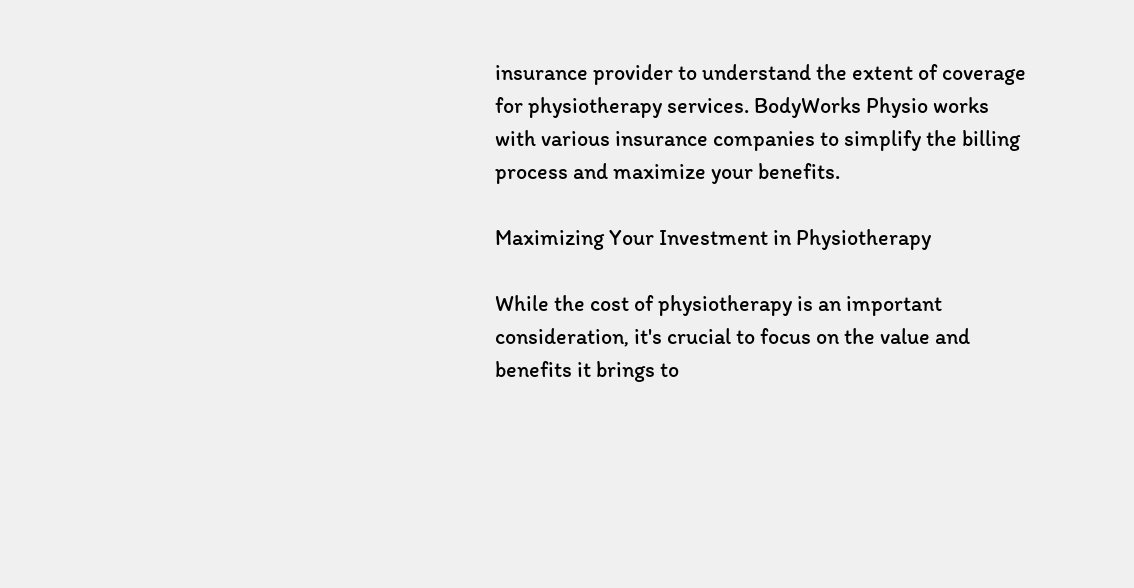insurance provider to understand the extent of coverage for physiotherapy services. BodyWorks Physio works with various insurance companies to simplify the billing process and maximize your benefits.

Maximizing Your Investment in Physiotherapy

While the cost of physiotherapy is an important consideration, it's crucial to focus on the value and benefits it brings to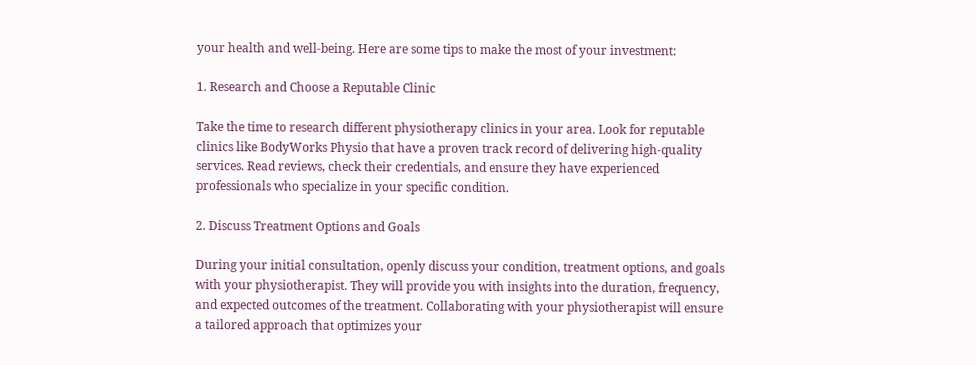your health and well-being. Here are some tips to make the most of your investment:

1. Research and Choose a Reputable Clinic

Take the time to research different physiotherapy clinics in your area. Look for reputable clinics like BodyWorks Physio that have a proven track record of delivering high-quality services. Read reviews, check their credentials, and ensure they have experienced professionals who specialize in your specific condition.

2. Discuss Treatment Options and Goals

During your initial consultation, openly discuss your condition, treatment options, and goals with your physiotherapist. They will provide you with insights into the duration, frequency, and expected outcomes of the treatment. Collaborating with your physiotherapist will ensure a tailored approach that optimizes your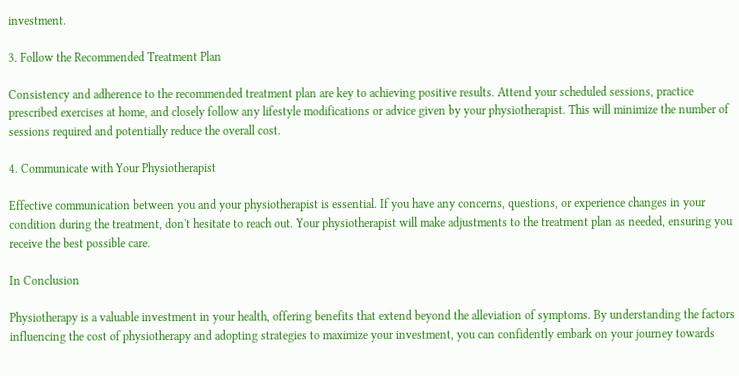investment.

3. Follow the Recommended Treatment Plan

Consistency and adherence to the recommended treatment plan are key to achieving positive results. Attend your scheduled sessions, practice prescribed exercises at home, and closely follow any lifestyle modifications or advice given by your physiotherapist. This will minimize the number of sessions required and potentially reduce the overall cost.

4. Communicate with Your Physiotherapist

Effective communication between you and your physiotherapist is essential. If you have any concerns, questions, or experience changes in your condition during the treatment, don't hesitate to reach out. Your physiotherapist will make adjustments to the treatment plan as needed, ensuring you receive the best possible care.

In Conclusion

Physiotherapy is a valuable investment in your health, offering benefits that extend beyond the alleviation of symptoms. By understanding the factors influencing the cost of physiotherapy and adopting strategies to maximize your investment, you can confidently embark on your journey towards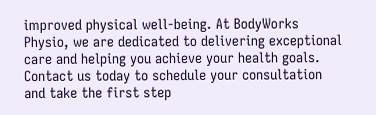improved physical well-being. At BodyWorks Physio, we are dedicated to delivering exceptional care and helping you achieve your health goals. Contact us today to schedule your consultation and take the first step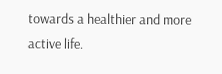towards a healthier and more active life.